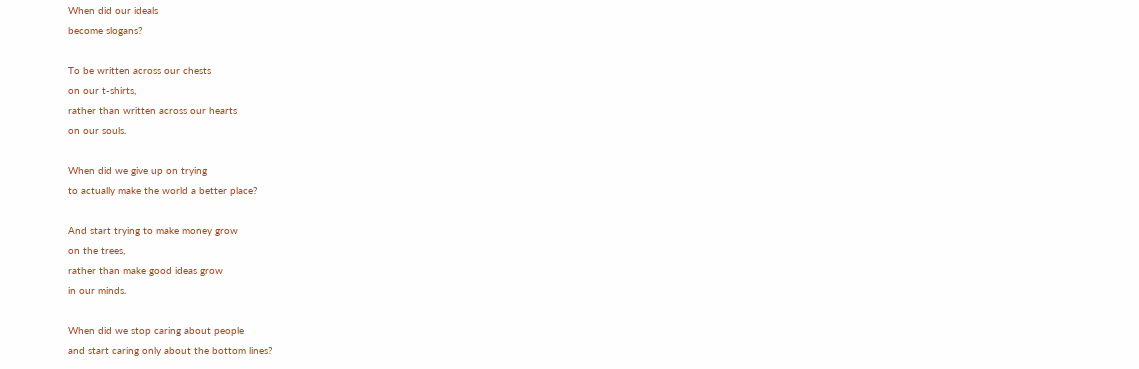When did our ideals
become slogans?

To be written across our chests
on our t-shirts,
rather than written across our hearts
on our souls.

When did we give up on trying
to actually make the world a better place?

And start trying to make money grow
on the trees,
rather than make good ideas grow
in our minds.

When did we stop caring about people
and start caring only about the bottom lines?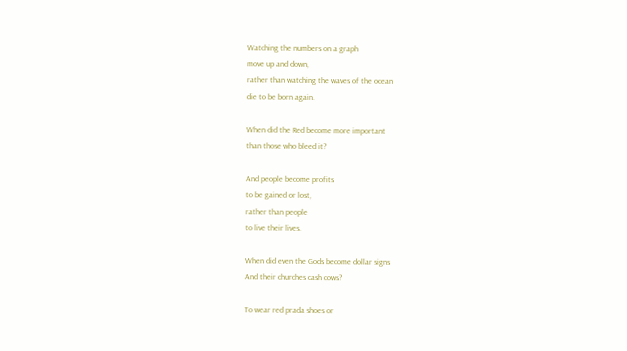Watching the numbers on a graph
move up and down,
rather than watching the waves of the ocean
die to be born again.

When did the Red become more important
than those who bleed it?

And people become profits
to be gained or lost,
rather than people
to live their lives.

When did even the Gods become dollar signs
And their churches cash cows?

To wear red prada shoes or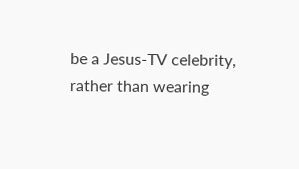be a Jesus-TV celebrity,
rather than wearing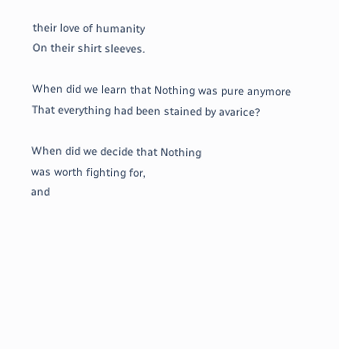their love of humanity
On their shirt sleeves.

When did we learn that Nothing was pure anymore
That everything had been stained by avarice?

When did we decide that Nothing
was worth fighting for,
and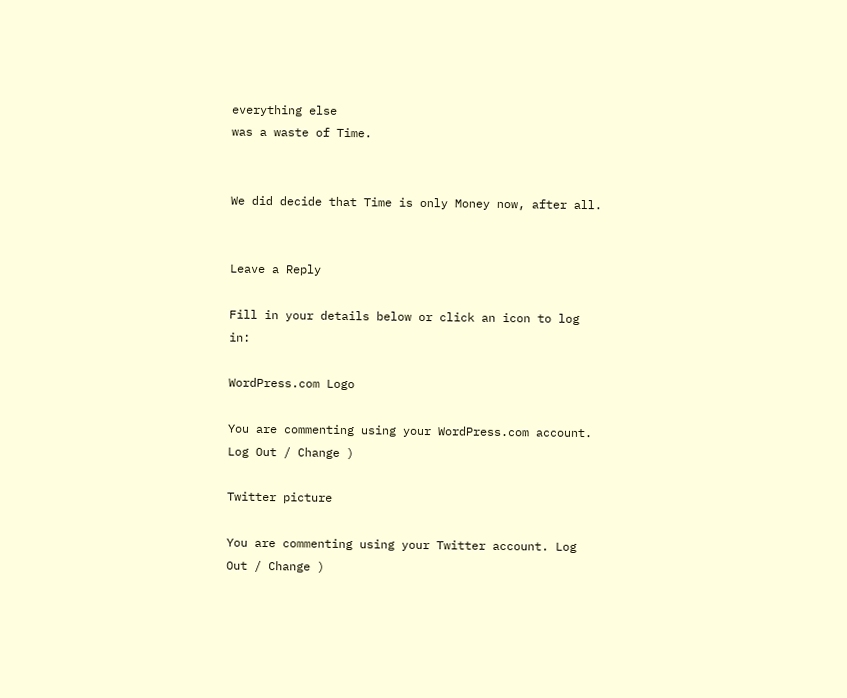everything else
was a waste of Time.


We did decide that Time is only Money now, after all.


Leave a Reply

Fill in your details below or click an icon to log in:

WordPress.com Logo

You are commenting using your WordPress.com account. Log Out / Change )

Twitter picture

You are commenting using your Twitter account. Log Out / Change )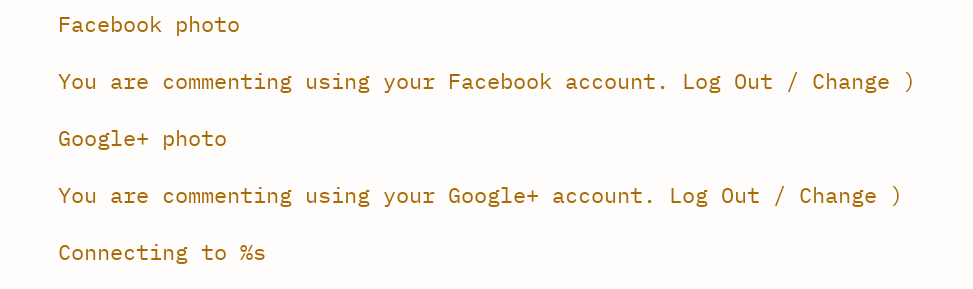Facebook photo

You are commenting using your Facebook account. Log Out / Change )

Google+ photo

You are commenting using your Google+ account. Log Out / Change )

Connecting to %s